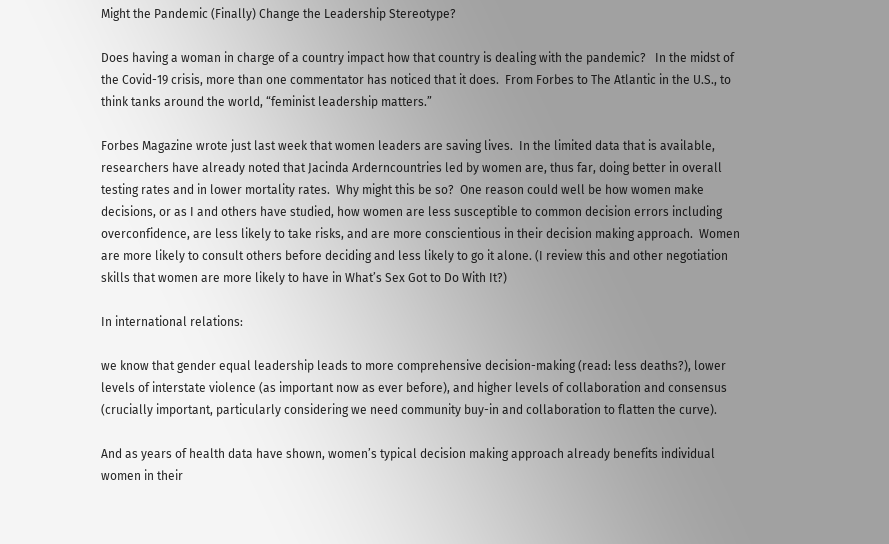Might the Pandemic (Finally) Change the Leadership Stereotype?

Does having a woman in charge of a country impact how that country is dealing with the pandemic?   In the midst of the Covid-19 crisis, more than one commentator has noticed that it does.  From Forbes to The Atlantic in the U.S., to think tanks around the world, “feminist leadership matters.”

Forbes Magazine wrote just last week that women leaders are saving lives.  In the limited data that is available, researchers have already noted that Jacinda Arderncountries led by women are, thus far, doing better in overall testing rates and in lower mortality rates.  Why might this be so?  One reason could well be how women make decisions, or as I and others have studied, how women are less susceptible to common decision errors including overconfidence, are less likely to take risks, and are more conscientious in their decision making approach.  Women are more likely to consult others before deciding and less likely to go it alone. (I review this and other negotiation skills that women are more likely to have in What’s Sex Got to Do With It?)

In international relations:

we know that gender equal leadership leads to more comprehensive decision-making (read: less deaths?), lower levels of interstate violence (as important now as ever before), and higher levels of collaboration and consensus (crucially important, particularly considering we need community buy-in and collaboration to flatten the curve).

And as years of health data have shown, women’s typical decision making approach already benefits individual women in their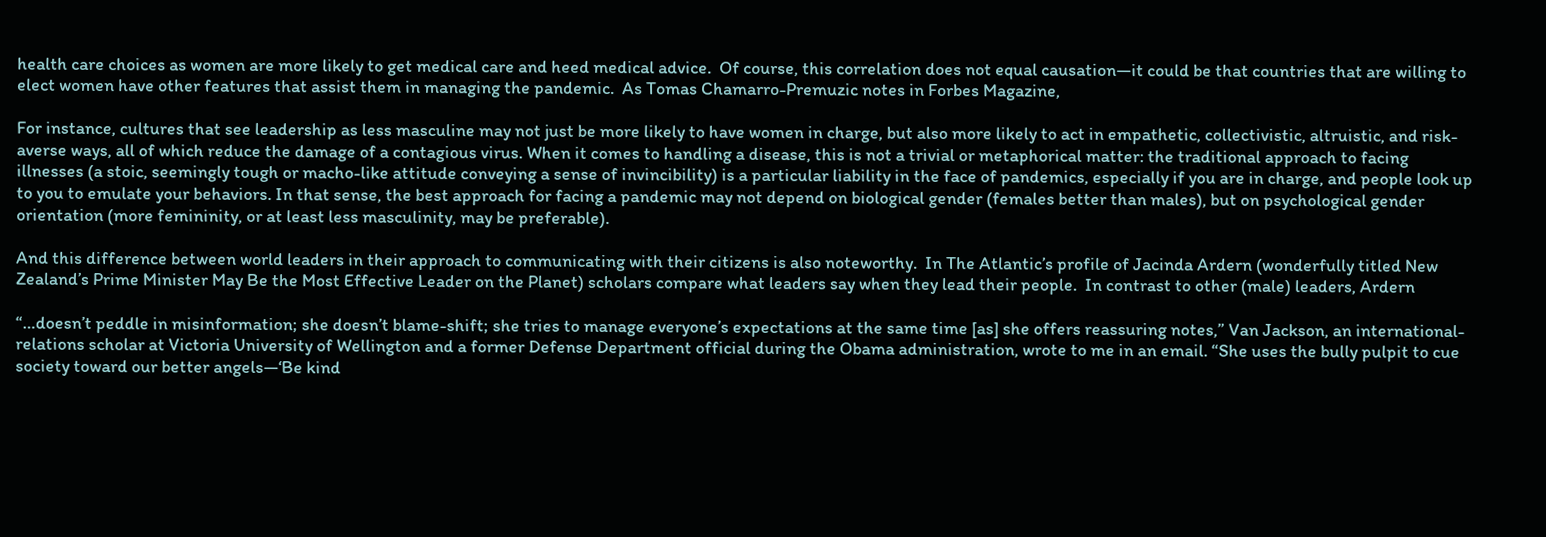health care choices as women are more likely to get medical care and heed medical advice.  Of course, this correlation does not equal causation—it could be that countries that are willing to elect women have other features that assist them in managing the pandemic.  As Tomas Chamarro-Premuzic notes in Forbes Magazine,

For instance, cultures that see leadership as less masculine may not just be more likely to have women in charge, but also more likely to act in empathetic, collectivistic, altruistic, and risk-averse ways, all of which reduce the damage of a contagious virus. When it comes to handling a disease, this is not a trivial or metaphorical matter: the traditional approach to facing illnesses (a stoic, seemingly tough or macho-like attitude conveying a sense of invincibility) is a particular liability in the face of pandemics, especially if you are in charge, and people look up to you to emulate your behaviors. In that sense, the best approach for facing a pandemic may not depend on biological gender (females better than males), but on psychological gender orientation (more femininity, or at least less masculinity, may be preferable).

And this difference between world leaders in their approach to communicating with their citizens is also noteworthy.  In The Atlantic’s profile of Jacinda Ardern (wonderfully titled New Zealand’s Prime Minister May Be the Most Effective Leader on the Planet) scholars compare what leaders say when they lead their people.  In contrast to other (male) leaders, Ardern

“…doesn’t peddle in misinformation; she doesn’t blame-shift; she tries to manage everyone’s expectations at the same time [as] she offers reassuring notes,” Van Jackson, an international-relations scholar at Victoria University of Wellington and a former Defense Department official during the Obama administration, wrote to me in an email. “She uses the bully pulpit to cue society toward our better angels—‘Be kind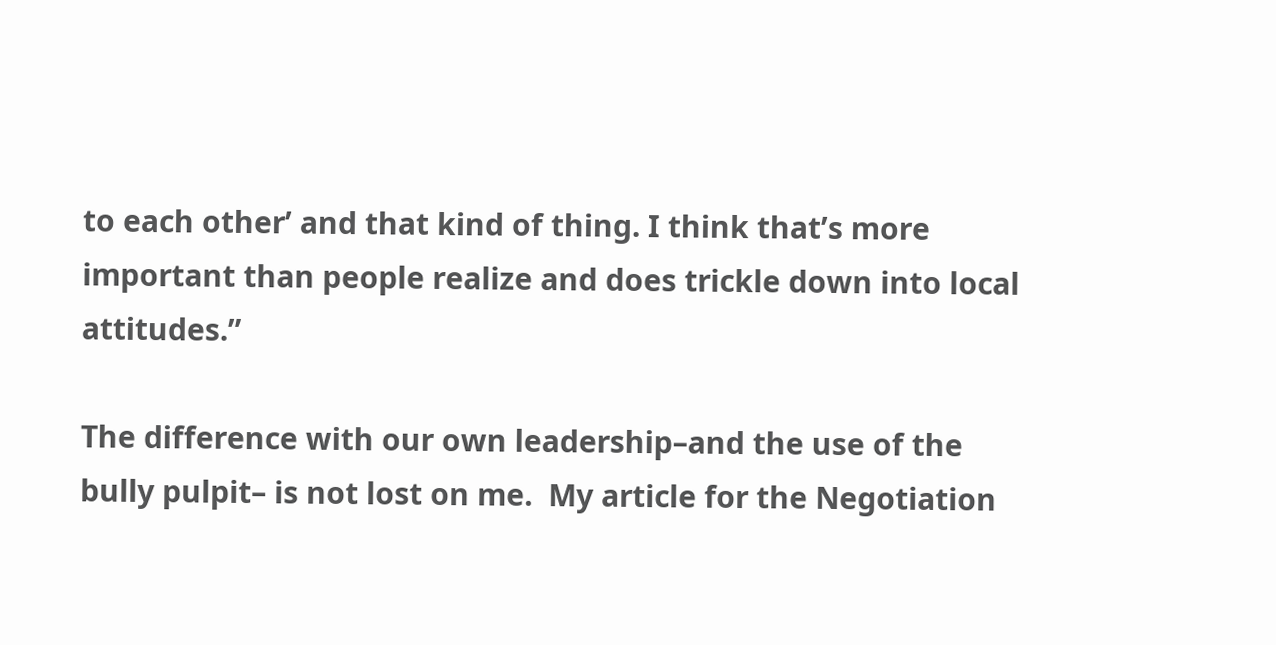to each other’ and that kind of thing. I think that’s more important than people realize and does trickle down into local attitudes.”

The difference with our own leadership–and the use of the bully pulpit– is not lost on me.  My article for the Negotiation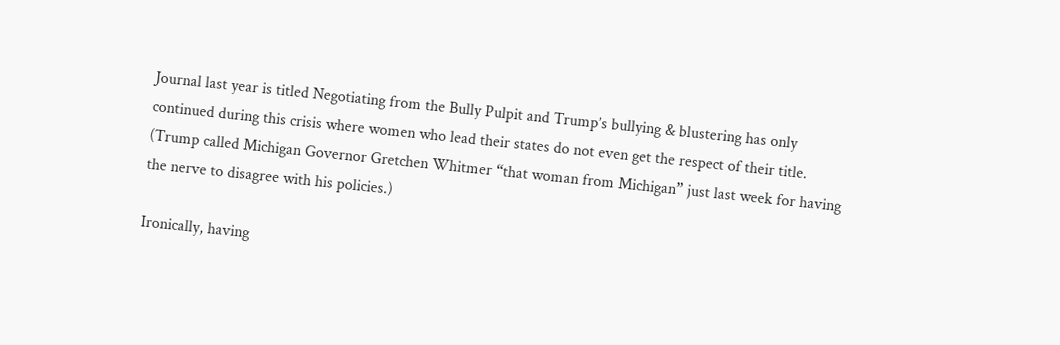Journal last year is titled Negotiating from the Bully Pulpit and Trump’s bullying & blustering has only continued during this crisis where women who lead their states do not even get the respect of their title. (Trump called Michigan Governor Gretchen Whitmer “that woman from Michigan” just last week for having the nerve to disagree with his policies.)

Ironically, having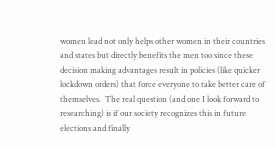women lead not only helps other women in their countries and states but directly benefits the men too since these decision making advantages result in policies (like quicker lockdown orders) that force everyone to take better care of themselves.  The real question (and one I look forward to researching) is if our society recognizes this in future elections and finally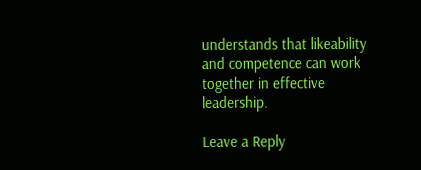understands that likeability and competence can work together in effective leadership.

Leave a Reply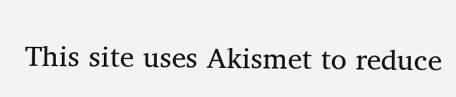This site uses Akismet to reduce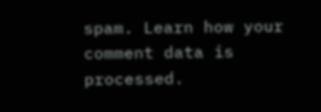spam. Learn how your comment data is processed.